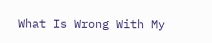What Is Wrong With My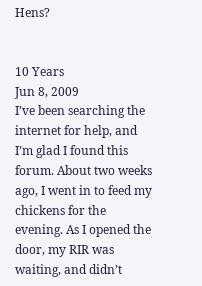Hens?


10 Years
Jun 8, 2009
I’ve been searching the internet for help, and I’m glad I found this forum. About two weeks ago, I went in to feed my chickens for the evening. As I opened the door, my RIR was waiting, and didn’t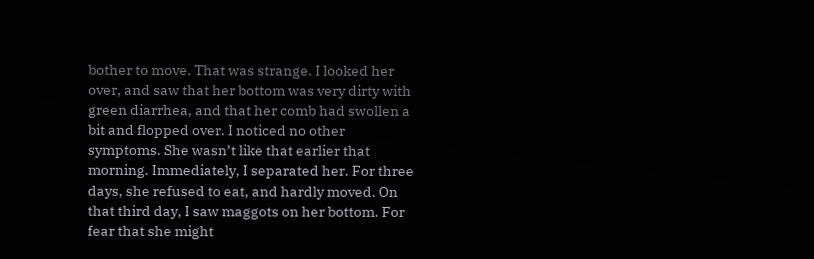bother to move. That was strange. I looked her over, and saw that her bottom was very dirty with green diarrhea, and that her comb had swollen a bit and flopped over. I noticed no other symptoms. She wasn’t like that earlier that morning. Immediately, I separated her. For three days, she refused to eat, and hardly moved. On that third day, I saw maggots on her bottom. For fear that she might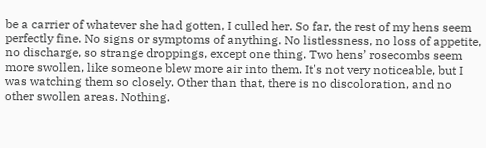be a carrier of whatever she had gotten, I culled her. So far, the rest of my hens seem perfectly fine. No signs or symptoms of anything. No listlessness, no loss of appetite, no discharge, so strange droppings, except one thing. Two hens’ rosecombs seem more swollen, like someone blew more air into them. It's not very noticeable, but I was watching them so closely. Other than that, there is no discoloration, and no other swollen areas. Nothing.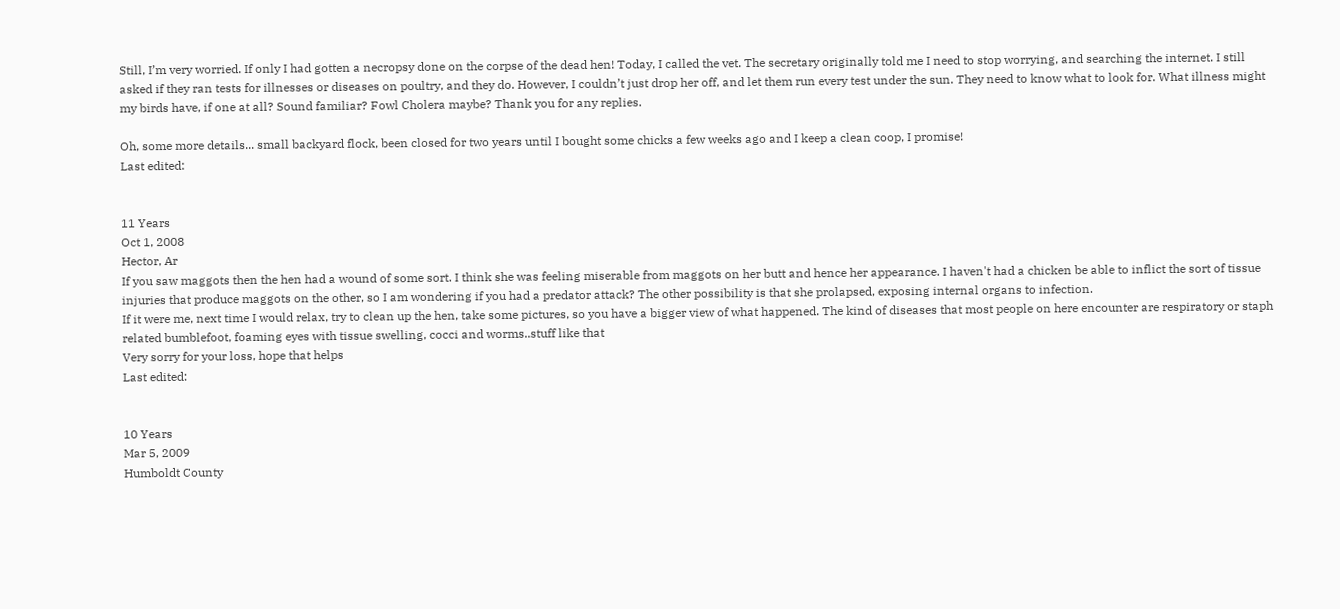Still, I’m very worried. If only I had gotten a necropsy done on the corpse of the dead hen! Today, I called the vet. The secretary originally told me I need to stop worrying, and searching the internet. I still asked if they ran tests for illnesses or diseases on poultry, and they do. However, I couldn’t just drop her off, and let them run every test under the sun. They need to know what to look for. What illness might my birds have, if one at all? Sound familiar? Fowl Cholera maybe? Thank you for any replies.

Oh, some more details... small backyard flock, been closed for two years until I bought some chicks a few weeks ago and I keep a clean coop, I promise!
Last edited:


11 Years
Oct 1, 2008
Hector, Ar
If you saw maggots then the hen had a wound of some sort. I think she was feeling miserable from maggots on her butt and hence her appearance. I haven't had a chicken be able to inflict the sort of tissue injuries that produce maggots on the other, so I am wondering if you had a predator attack? The other possibility is that she prolapsed, exposing internal organs to infection.
If it were me, next time I would relax, try to clean up the hen, take some pictures, so you have a bigger view of what happened. The kind of diseases that most people on here encounter are respiratory or staph related bumblefoot, foaming eyes with tissue swelling, cocci and worms..stuff like that
Very sorry for your loss, hope that helps
Last edited:


10 Years
Mar 5, 2009
Humboldt County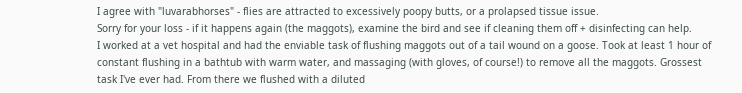I agree with "luvarabhorses" - flies are attracted to excessively poopy butts, or a prolapsed tissue issue.
Sorry for your loss - if it happens again (the maggots), examine the bird and see if cleaning them off + disinfecting can help.
I worked at a vet hospital and had the enviable task of flushing maggots out of a tail wound on a goose. Took at least 1 hour of constant flushing in a bathtub with warm water, and massaging (with gloves, of course!) to remove all the maggots. Grossest task I've ever had. From there we flushed with a diluted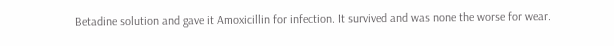Betadine solution and gave it Amoxicillin for infection. It survived and was none the worse for wear.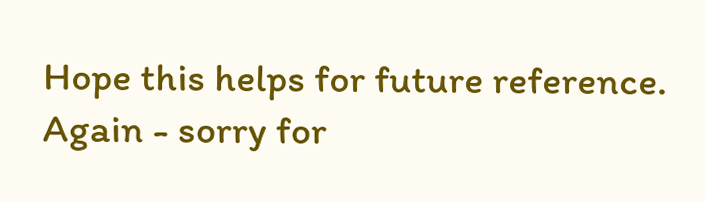Hope this helps for future reference.
Again - sorry for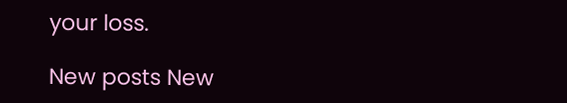your loss.

New posts New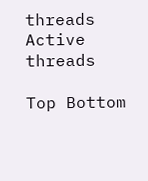threads Active threads

Top Bottom